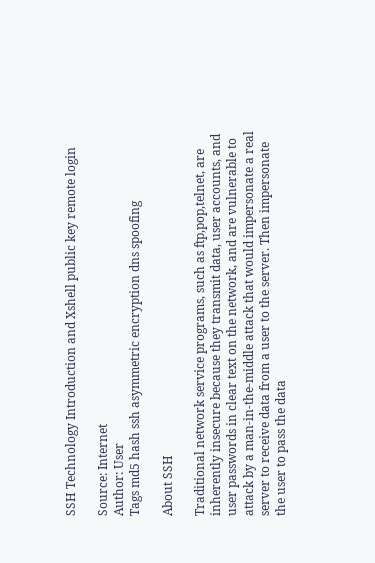SSH Technology Introduction and Xshell public key remote login

Source: Internet
Author: User
Tags md5 hash ssh asymmetric encryption dns spoofing

About SSH

Traditional network service programs, such as ftp,pop,telnet, are inherently insecure because they transmit data, user accounts, and user passwords in clear text on the network, and are vulnerable to attack by a man-in-the-middle attack that would impersonate a real server to receive data from a user to the server. Then impersonate the user to pass the data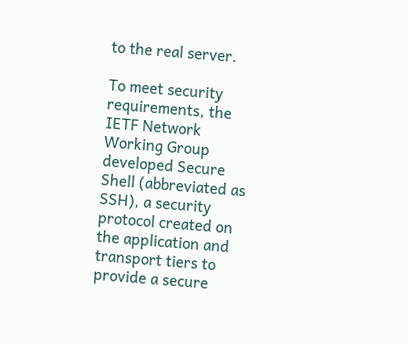to the real server.

To meet security requirements, the IETF Network Working Group developed Secure Shell (abbreviated as SSH), a security protocol created on the application and transport tiers to provide a secure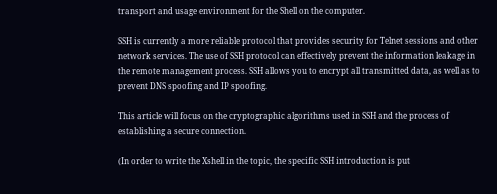transport and usage environment for the Shell on the computer.

SSH is currently a more reliable protocol that provides security for Telnet sessions and other network services. The use of SSH protocol can effectively prevent the information leakage in the remote management process. SSH allows you to encrypt all transmitted data, as well as to prevent DNS spoofing and IP spoofing.

This article will focus on the cryptographic algorithms used in SSH and the process of establishing a secure connection.

(In order to write the Xshell in the topic, the specific SSH introduction is put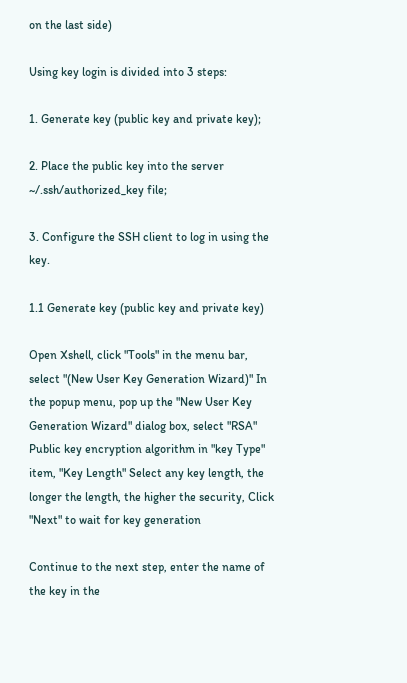on the last side)

Using key login is divided into 3 steps:

1. Generate key (public key and private key);

2. Place the public key into the server ~/.ssh/authorized_key file;

3. Configure the SSH client to log in using the key.

1.1 Generate key (public key and private key)

Open Xshell, click "Tools" in the menu bar, select "(New User Key Generation Wizard)" In the popup menu, pop up the "New User Key Generation Wizard" dialog box, select "RSA" Public key encryption algorithm in "key Type" item, "Key Length" Select any key length, the longer the length, the higher the security, Click "Next" to wait for key generation

Continue to the next step, enter the name of the key in the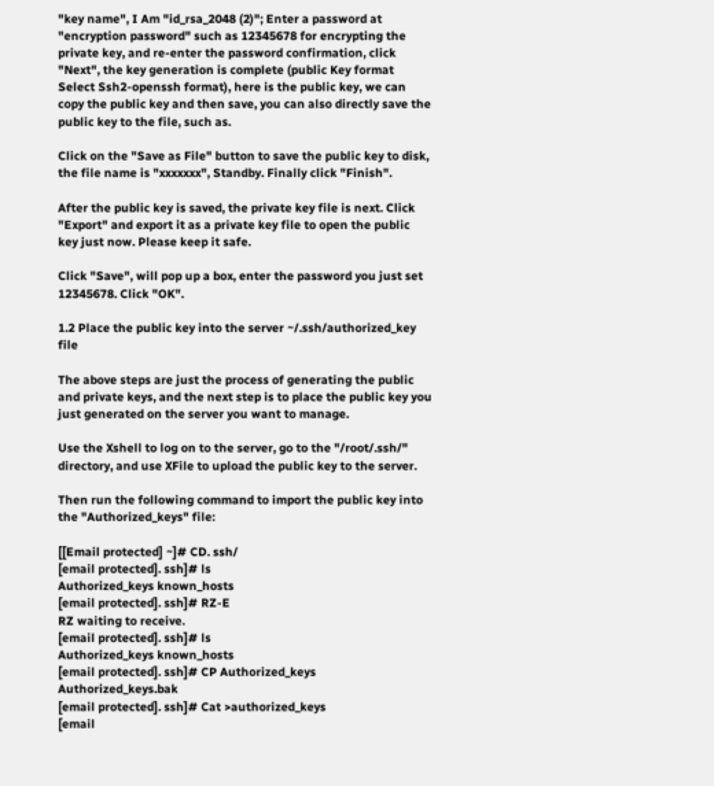"key name", I Am "id_rsa_2048 (2)"; Enter a password at "encryption password" such as 12345678 for encrypting the private key, and re-enter the password confirmation, click "Next", the key generation is complete (public Key format Select Ssh2-openssh format), here is the public key, we can copy the public key and then save, you can also directly save the public key to the file, such as.

Click on the "Save as File" button to save the public key to disk, the file name is "xxxxxxx", Standby. Finally click "Finish".

After the public key is saved, the private key file is next. Click "Export" and export it as a private key file to open the public key just now. Please keep it safe.

Click "Save", will pop up a box, enter the password you just set 12345678. Click "OK".

1.2 Place the public key into the server ~/.ssh/authorized_key file

The above steps are just the process of generating the public and private keys, and the next step is to place the public key you just generated on the server you want to manage.

Use the Xshell to log on to the server, go to the "/root/.ssh/" directory, and use XFile to upload the public key to the server.

Then run the following command to import the public key into the "Authorized_keys" file:

[[Email protected] ~]# CD. ssh/
[email protected]. ssh]# ls
Authorized_keys known_hosts
[email protected]. ssh]# RZ-E
RZ waiting to receive.
[email protected]. ssh]# ls
Authorized_keys known_hosts
[email protected]. ssh]# CP Authorized_keys Authorized_keys.bak
[email protected]. ssh]# Cat >authorized_keys
[email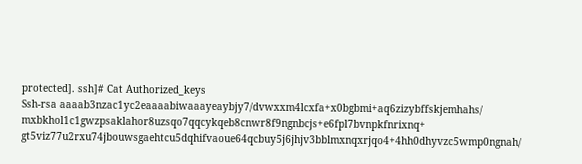protected]. ssh]# Cat Authorized_keys
Ssh-rsa aaaab3nzac1yc2eaaaabiwaaayeaybjy7/dvwxxm4lcxfa+x0bgbmi+aq6zizybffskjemhahs/ mxbkhol1c1gwzpsaklahor8uzsqo7qqcykqeb8cnwr8f9ngnbcjs+e6fpl7bvnpkfnrixnq+ gt5viz77u2rxu74jbouwsgaehtcu5dqhifvaoue64qcbuy5j6jhjv3bblmxnqxrjqo4+4hh0dhyvzc5wmp0ngnah/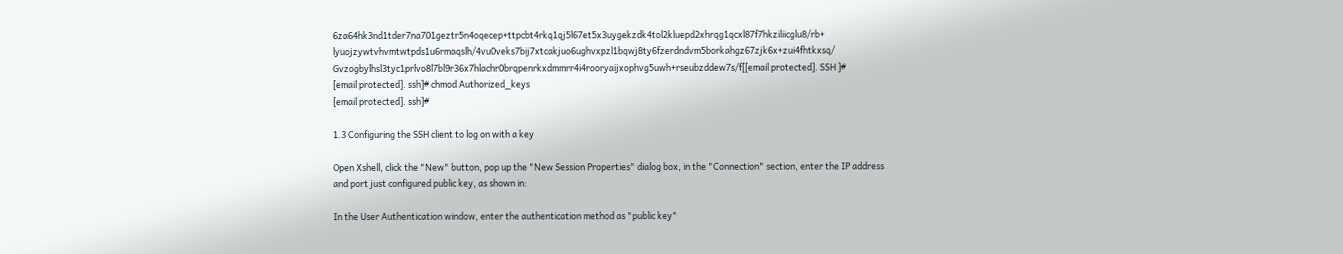6za64hk3nd1tder7na701geztr5n4oqecep+ttpcbt4rkq1qj5l67et5x3uygekzdk4tol2kluepd2xhrqg1qcxl87f7hkziliicglu8/rb+ lyuojzywtvhvmtwtpds1u6rmaqslh/4vu0veks7bij7xtcakjuo6ughvxpzl1bqwj8ty6fzerdndvm5borkahgz67zjk6x+zui4fhtkxsq/ Gvzogbylhsl3tyc1prlvo8l7bl9r36x7hlachr0brqpenrkxdmmrr4i4rooryaijxophvg5uwh+rseubzddew7s/f[[email protected]. SSH ]#
[email protected]. ssh]# chmod Authorized_keys
[email protected]. ssh]#

1.3 Configuring the SSH client to log on with a key

Open Xshell, click the "New" button, pop up the "New Session Properties" dialog box, in the "Connection" section, enter the IP address and port just configured public key, as shown in:

In the User Authentication window, enter the authentication method as "public key"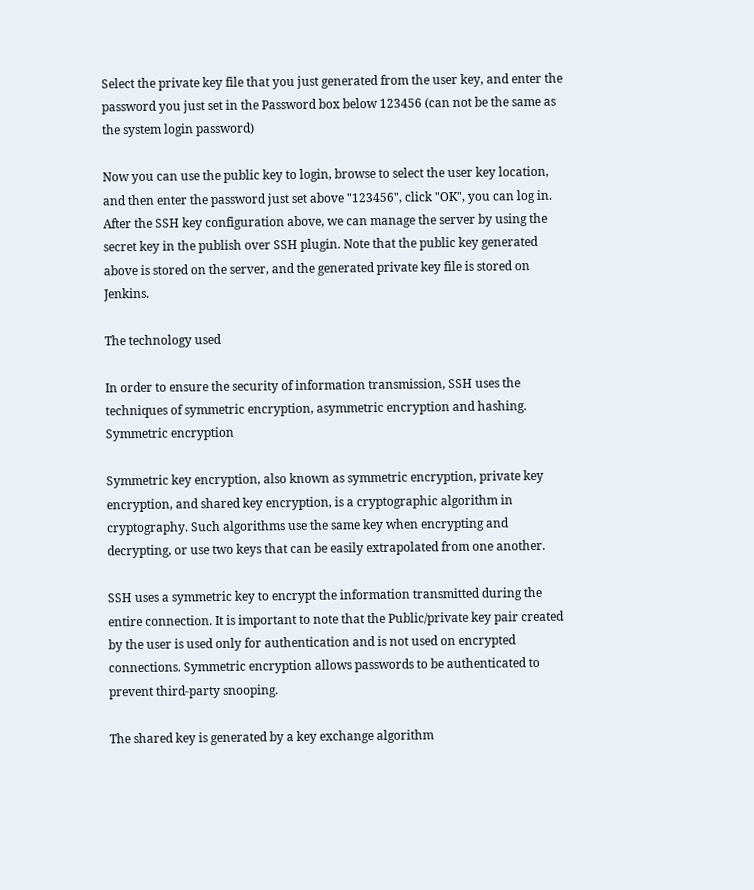Select the private key file that you just generated from the user key, and enter the password you just set in the Password box below 123456 (can not be the same as the system login password)

Now you can use the public key to login, browse to select the user key location, and then enter the password just set above "123456", click "OK", you can log in. After the SSH key configuration above, we can manage the server by using the secret key in the publish over SSH plugin. Note that the public key generated above is stored on the server, and the generated private key file is stored on Jenkins.

The technology used

In order to ensure the security of information transmission, SSH uses the techniques of symmetric encryption, asymmetric encryption and hashing. Symmetric encryption

Symmetric key encryption, also known as symmetric encryption, private key encryption, and shared key encryption, is a cryptographic algorithm in cryptography. Such algorithms use the same key when encrypting and decrypting, or use two keys that can be easily extrapolated from one another.

SSH uses a symmetric key to encrypt the information transmitted during the entire connection. It is important to note that the Public/private key pair created by the user is used only for authentication and is not used on encrypted connections. Symmetric encryption allows passwords to be authenticated to prevent third-party snooping.

The shared key is generated by a key exchange algorithm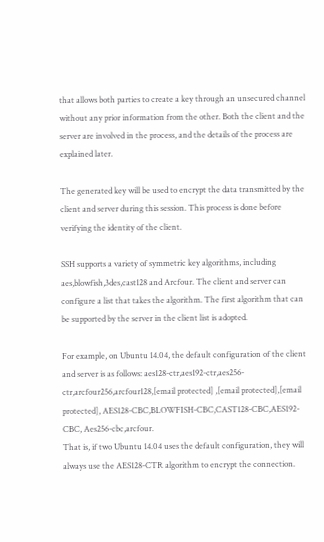that allows both parties to create a key through an unsecured channel without any prior information from the other. Both the client and the server are involved in the process, and the details of the process are explained later.

The generated key will be used to encrypt the data transmitted by the client and server during this session. This process is done before verifying the identity of the client.

SSH supports a variety of symmetric key algorithms, including aes,blowfish,3des,cast128 and Arcfour. The client and server can configure a list that takes the algorithm. The first algorithm that can be supported by the server in the client list is adopted.

For example, on Ubuntu 14.04, the default configuration of the client and server is as follows: aes128-ctr,aes192-ctr,aes256-ctr,arcfour256,arcfour128,[email protected] ,[email protected],[email protected], AES128-CBC,BLOWFISH-CBC,CAST128-CBC,AES192-CBC, Aes256-cbc,arcfour.
That is, if two Ubuntu 14.04 uses the default configuration, they will always use the AES128-CTR algorithm to encrypt the connection.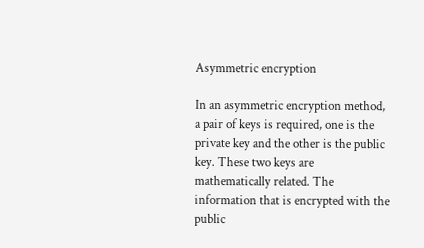Asymmetric encryption

In an asymmetric encryption method, a pair of keys is required, one is the private key and the other is the public key. These two keys are mathematically related. The information that is encrypted with the public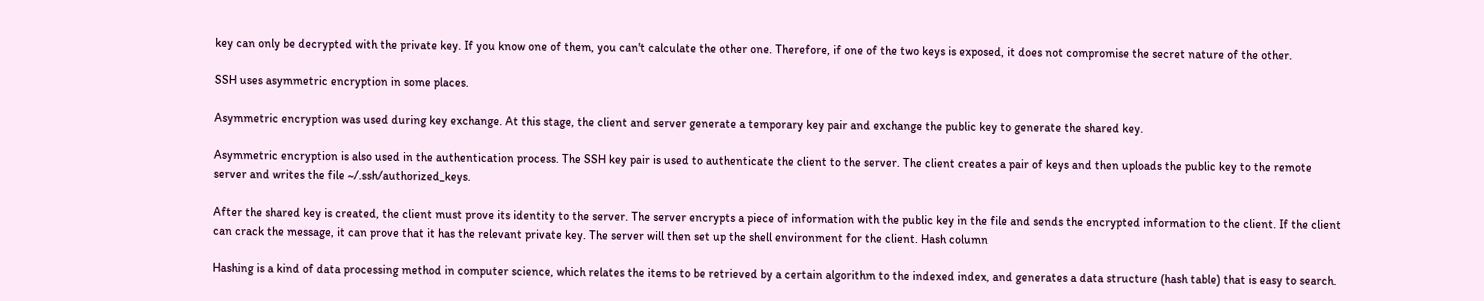key can only be decrypted with the private key. If you know one of them, you can't calculate the other one. Therefore, if one of the two keys is exposed, it does not compromise the secret nature of the other.

SSH uses asymmetric encryption in some places.

Asymmetric encryption was used during key exchange. At this stage, the client and server generate a temporary key pair and exchange the public key to generate the shared key.

Asymmetric encryption is also used in the authentication process. The SSH key pair is used to authenticate the client to the server. The client creates a pair of keys and then uploads the public key to the remote server and writes the file ~/.ssh/authorized_keys.

After the shared key is created, the client must prove its identity to the server. The server encrypts a piece of information with the public key in the file and sends the encrypted information to the client. If the client can crack the message, it can prove that it has the relevant private key. The server will then set up the shell environment for the client. Hash column

Hashing is a kind of data processing method in computer science, which relates the items to be retrieved by a certain algorithm to the indexed index, and generates a data structure (hash table) that is easy to search.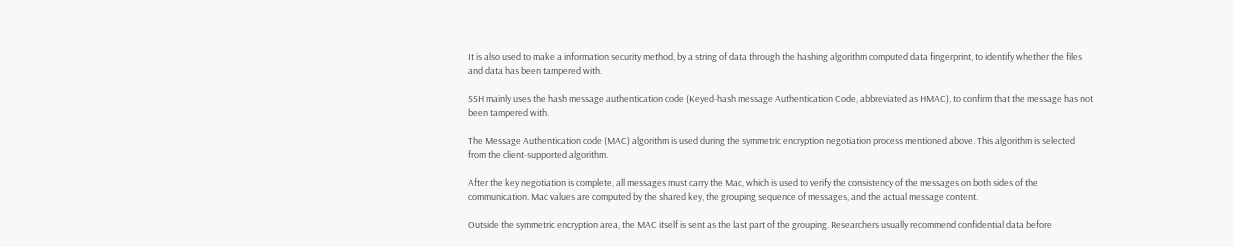It is also used to make a information security method, by a string of data through the hashing algorithm computed data fingerprint, to identify whether the files and data has been tampered with.

SSH mainly uses the hash message authentication code (Keyed-hash message Authentication Code, abbreviated as HMAC), to confirm that the message has not been tampered with.

The Message Authentication code (MAC) algorithm is used during the symmetric encryption negotiation process mentioned above. This algorithm is selected from the client-supported algorithm.

After the key negotiation is complete, all messages must carry the Mac, which is used to verify the consistency of the messages on both sides of the communication. Mac values are computed by the shared key, the grouping sequence of messages, and the actual message content.

Outside the symmetric encryption area, the MAC itself is sent as the last part of the grouping. Researchers usually recommend confidential data before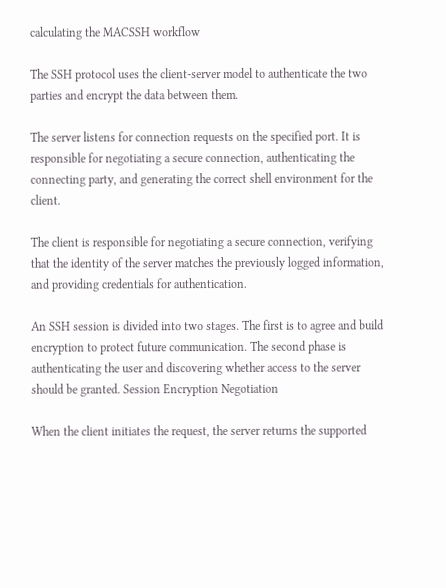calculating the MACSSH workflow

The SSH protocol uses the client-server model to authenticate the two parties and encrypt the data between them.

The server listens for connection requests on the specified port. It is responsible for negotiating a secure connection, authenticating the connecting party, and generating the correct shell environment for the client.

The client is responsible for negotiating a secure connection, verifying that the identity of the server matches the previously logged information, and providing credentials for authentication.

An SSH session is divided into two stages. The first is to agree and build encryption to protect future communication. The second phase is authenticating the user and discovering whether access to the server should be granted. Session Encryption Negotiation

When the client initiates the request, the server returns the supported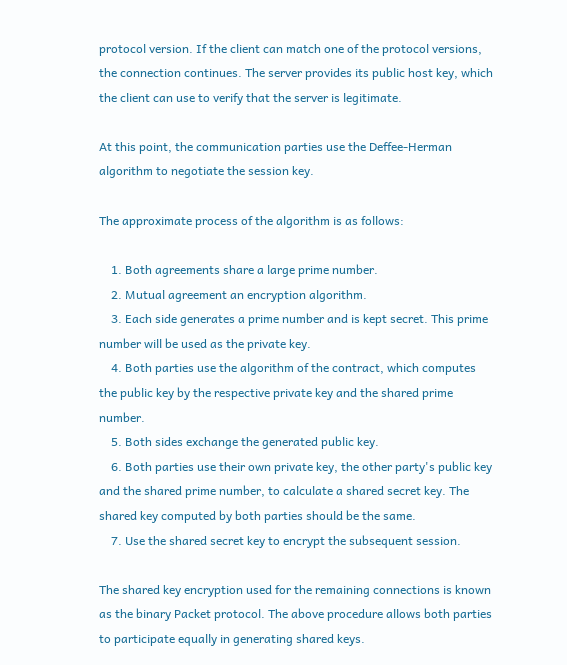protocol version. If the client can match one of the protocol versions, the connection continues. The server provides its public host key, which the client can use to verify that the server is legitimate.

At this point, the communication parties use the Deffee-Herman algorithm to negotiate the session key.

The approximate process of the algorithm is as follows:

    1. Both agreements share a large prime number.
    2. Mutual agreement an encryption algorithm.
    3. Each side generates a prime number and is kept secret. This prime number will be used as the private key.
    4. Both parties use the algorithm of the contract, which computes the public key by the respective private key and the shared prime number.
    5. Both sides exchange the generated public key.
    6. Both parties use their own private key, the other party's public key and the shared prime number, to calculate a shared secret key. The shared key computed by both parties should be the same.
    7. Use the shared secret key to encrypt the subsequent session.

The shared key encryption used for the remaining connections is known as the binary Packet protocol. The above procedure allows both parties to participate equally in generating shared keys.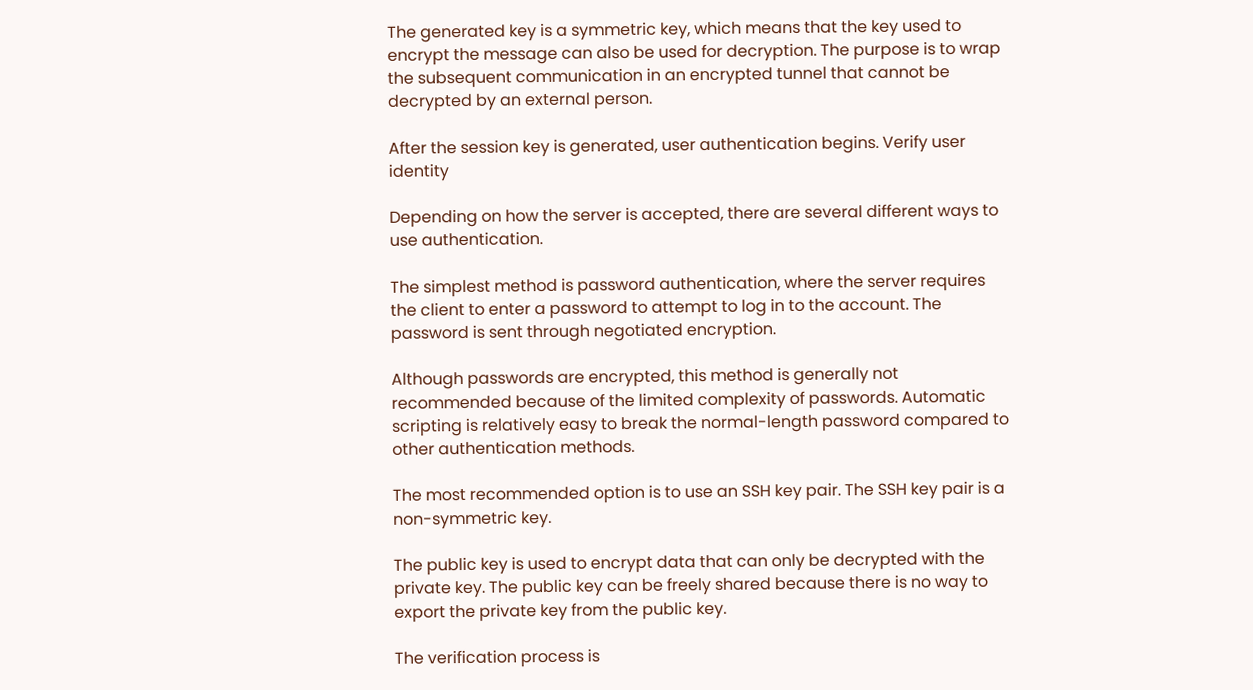The generated key is a symmetric key, which means that the key used to encrypt the message can also be used for decryption. The purpose is to wrap the subsequent communication in an encrypted tunnel that cannot be decrypted by an external person.

After the session key is generated, user authentication begins. Verify user identity

Depending on how the server is accepted, there are several different ways to use authentication.

The simplest method is password authentication, where the server requires the client to enter a password to attempt to log in to the account. The password is sent through negotiated encryption.

Although passwords are encrypted, this method is generally not recommended because of the limited complexity of passwords. Automatic scripting is relatively easy to break the normal-length password compared to other authentication methods.

The most recommended option is to use an SSH key pair. The SSH key pair is a non-symmetric key.

The public key is used to encrypt data that can only be decrypted with the private key. The public key can be freely shared because there is no way to export the private key from the public key.

The verification process is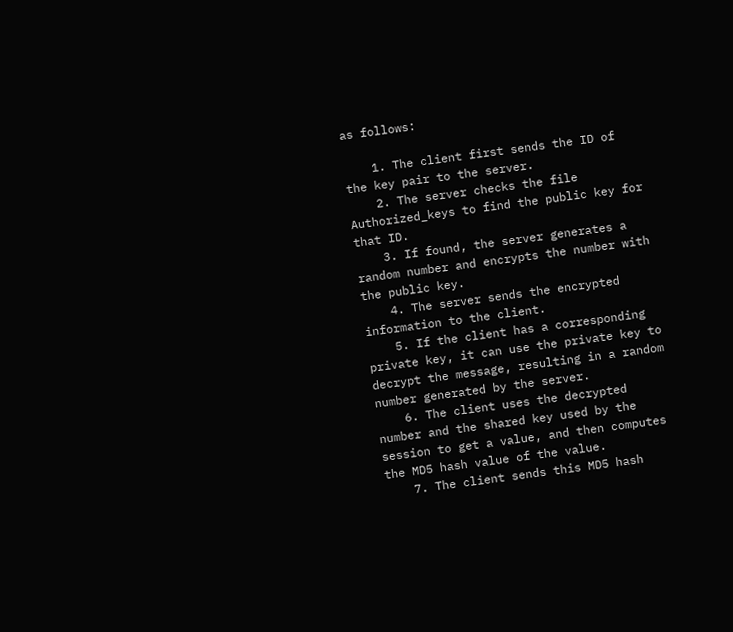as follows:

    1. The client first sends the ID of the key pair to the server.
    2. The server checks the file Authorized_keys to find the public key for that ID.
    3. If found, the server generates a random number and encrypts the number with the public key.
    4. The server sends the encrypted information to the client.
    5. If the client has a corresponding private key, it can use the private key to decrypt the message, resulting in a random number generated by the server.
    6. The client uses the decrypted number and the shared key used by the session to get a value, and then computes the MD5 hash value of the value.
    7. The client sends this MD5 hash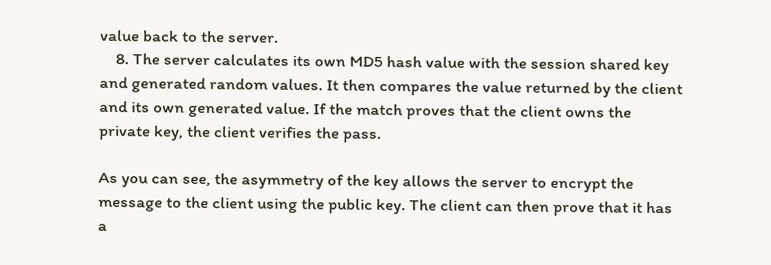value back to the server.
    8. The server calculates its own MD5 hash value with the session shared key and generated random values. It then compares the value returned by the client and its own generated value. If the match proves that the client owns the private key, the client verifies the pass.

As you can see, the asymmetry of the key allows the server to encrypt the message to the client using the public key. The client can then prove that it has a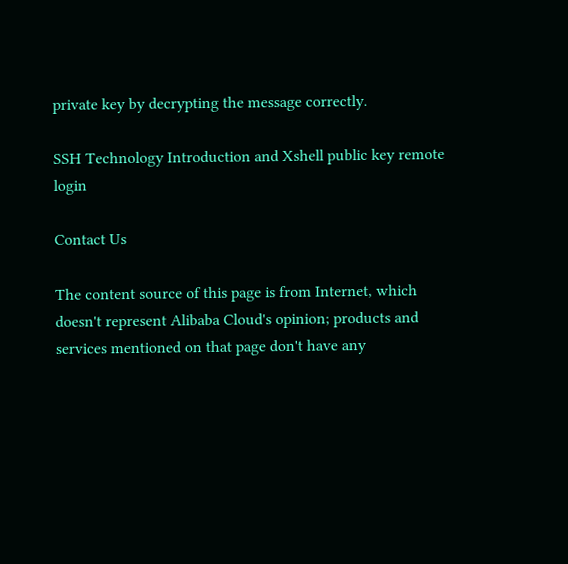private key by decrypting the message correctly.

SSH Technology Introduction and Xshell public key remote login

Contact Us

The content source of this page is from Internet, which doesn't represent Alibaba Cloud's opinion; products and services mentioned on that page don't have any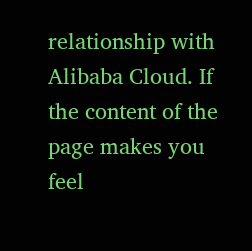relationship with Alibaba Cloud. If the content of the page makes you feel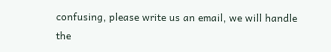confusing, please write us an email, we will handle the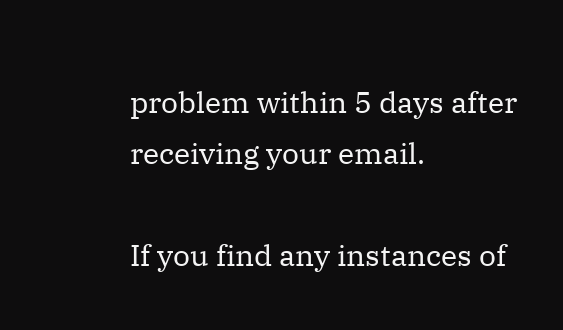problem within 5 days after receiving your email.

If you find any instances of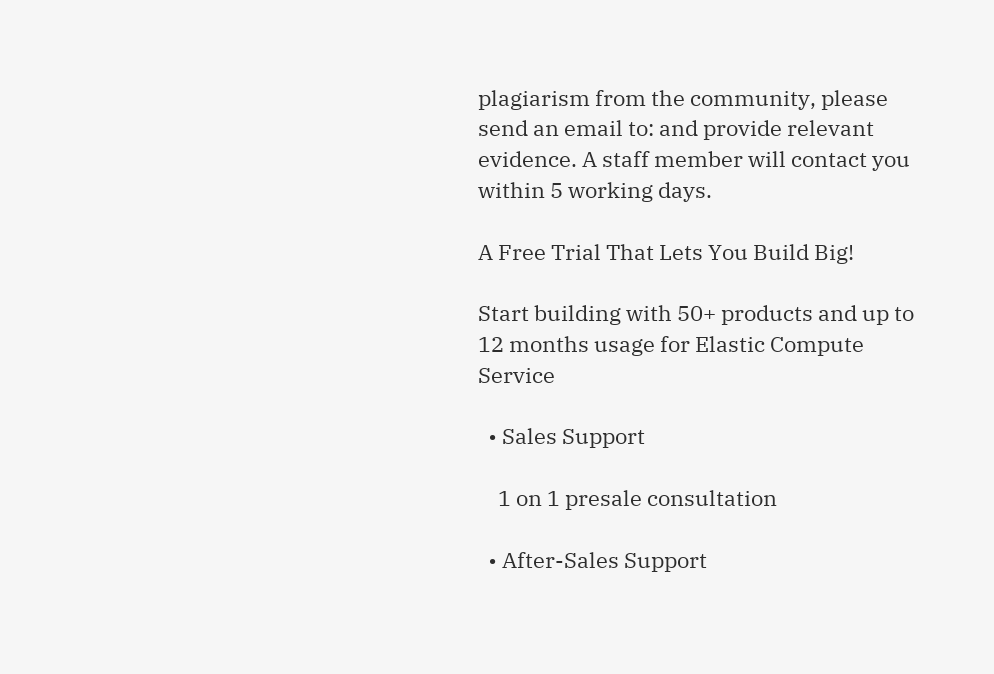plagiarism from the community, please send an email to: and provide relevant evidence. A staff member will contact you within 5 working days.

A Free Trial That Lets You Build Big!

Start building with 50+ products and up to 12 months usage for Elastic Compute Service

  • Sales Support

    1 on 1 presale consultation

  • After-Sales Support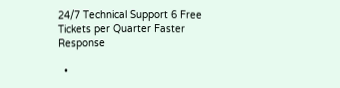24/7 Technical Support 6 Free Tickets per Quarter Faster Response

  •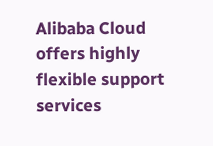Alibaba Cloud offers highly flexible support services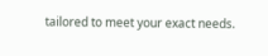tailored to meet your exact needs.